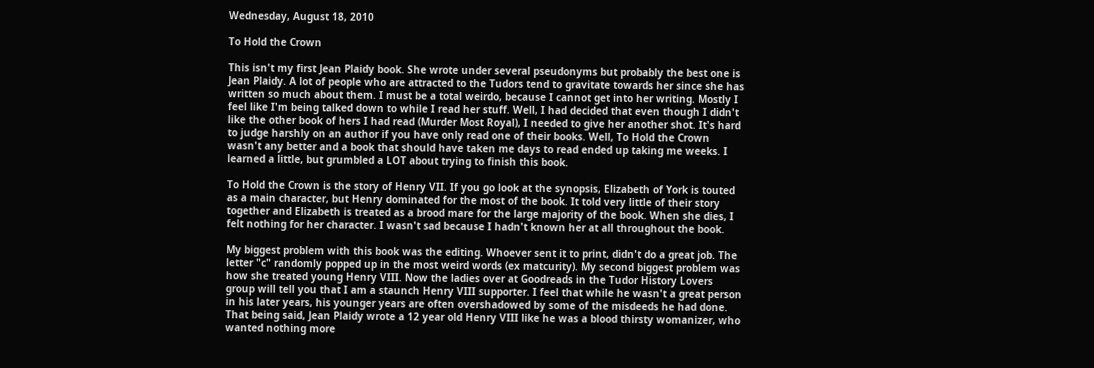Wednesday, August 18, 2010

To Hold the Crown

This isn't my first Jean Plaidy book. She wrote under several pseudonyms but probably the best one is Jean Plaidy. A lot of people who are attracted to the Tudors tend to gravitate towards her since she has written so much about them. I must be a total weirdo, because I cannot get into her writing. Mostly I feel like I'm being talked down to while I read her stuff. Well, I had decided that even though I didn't like the other book of hers I had read (Murder Most Royal), I needed to give her another shot. It's hard to judge harshly on an author if you have only read one of their books. Well, To Hold the Crown wasn't any better and a book that should have taken me days to read ended up taking me weeks. I learned a little, but grumbled a LOT about trying to finish this book.

To Hold the Crown is the story of Henry VII. If you go look at the synopsis, Elizabeth of York is touted as a main character, but Henry dominated for the most of the book. It told very little of their story together and Elizabeth is treated as a brood mare for the large majority of the book. When she dies, I felt nothing for her character. I wasn't sad because I hadn't known her at all throughout the book.

My biggest problem with this book was the editing. Whoever sent it to print, didn't do a great job. The letter "c" randomly popped up in the most weird words (ex matcurity). My second biggest problem was how she treated young Henry VIII. Now the ladies over at Goodreads in the Tudor History Lovers group will tell you that I am a staunch Henry VIII supporter. I feel that while he wasn't a great person in his later years, his younger years are often overshadowed by some of the misdeeds he had done. That being said, Jean Plaidy wrote a 12 year old Henry VIII like he was a blood thirsty womanizer, who wanted nothing more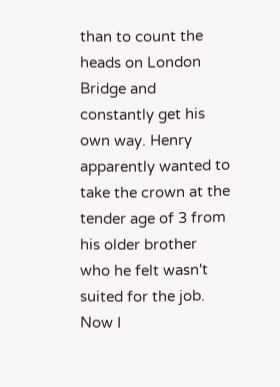than to count the heads on London Bridge and constantly get his own way. Henry apparently wanted to take the crown at the tender age of 3 from his older brother who he felt wasn't suited for the job. Now I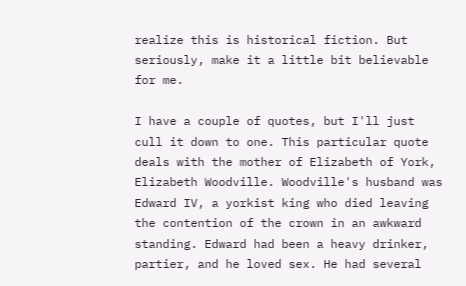realize this is historical fiction. But seriously, make it a little bit believable for me.

I have a couple of quotes, but I'll just cull it down to one. This particular quote deals with the mother of Elizabeth of York, Elizabeth Woodville. Woodville's husband was Edward IV, a yorkist king who died leaving the contention of the crown in an awkward standing. Edward had been a heavy drinker, partier, and he loved sex. He had several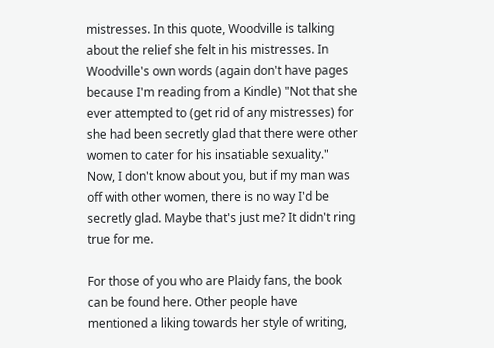mistresses. In this quote, Woodville is talking about the relief she felt in his mistresses. In Woodville's own words (again don't have pages because I'm reading from a Kindle) "Not that she ever attempted to (get rid of any mistresses) for she had been secretly glad that there were other women to cater for his insatiable sexuality." Now, I don't know about you, but if my man was off with other women, there is no way I'd be secretly glad. Maybe that's just me? It didn't ring true for me.

For those of you who are Plaidy fans, the book can be found here. Other people have mentioned a liking towards her style of writing,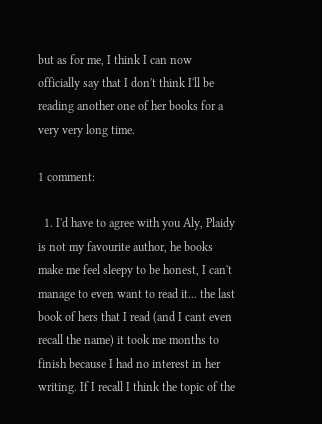but as for me, I think I can now officially say that I don't think I'll be reading another one of her books for a very very long time.

1 comment:

  1. I'd have to agree with you Aly, Plaidy is not my favourite author, he books make me feel sleepy to be honest, I can't manage to even want to read it... the last book of hers that I read (and I cant even recall the name) it took me months to finish because I had no interest in her writing. If I recall I think the topic of the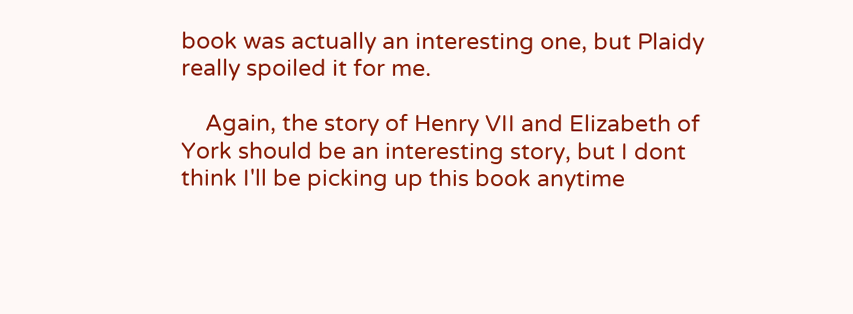book was actually an interesting one, but Plaidy really spoiled it for me.

    Again, the story of Henry VII and Elizabeth of York should be an interesting story, but I dont think I'll be picking up this book anytime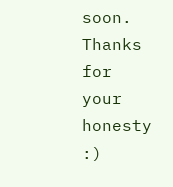soon. Thanks for your honesty :)